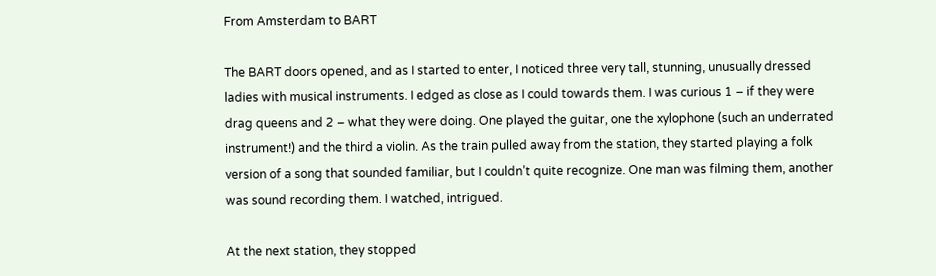From Amsterdam to BART

The BART doors opened, and as I started to enter, I noticed three very tall, stunning, unusually dressed ladies with musical instruments. I edged as close as I could towards them. I was curious 1 – if they were drag queens and 2 – what they were doing. One played the guitar, one the xylophone (such an underrated instrument!) and the third a violin. As the train pulled away from the station, they started playing a folk version of a song that sounded familiar, but I couldn’t quite recognize. One man was filming them, another was sound recording them. I watched, intrigued.

At the next station, they stopped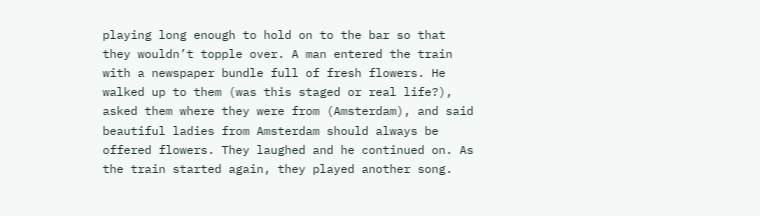playing long enough to hold on to the bar so that they wouldn’t topple over. A man entered the train with a newspaper bundle full of fresh flowers. He walked up to them (was this staged or real life?), asked them where they were from (Amsterdam), and said beautiful ladies from Amsterdam should always be offered flowers. They laughed and he continued on. As the train started again, they played another song.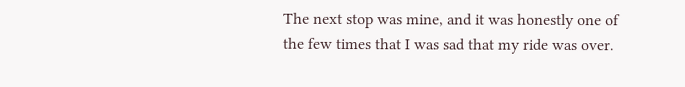The next stop was mine, and it was honestly one of the few times that I was sad that my ride was over.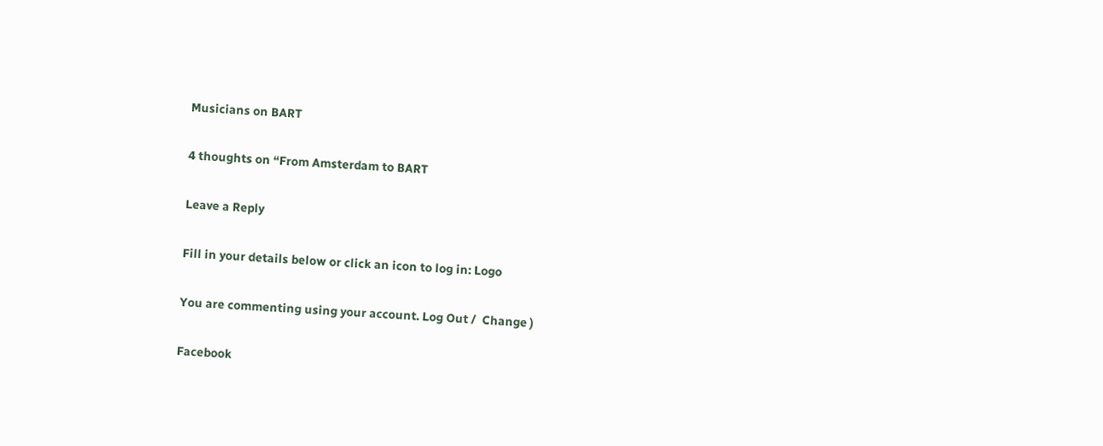Musicians on BART

4 thoughts on “From Amsterdam to BART

Leave a Reply

Fill in your details below or click an icon to log in: Logo

You are commenting using your account. Log Out /  Change )

Facebook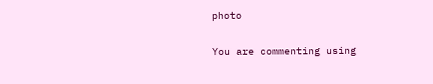photo

You are commenting using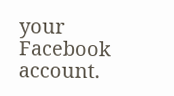your Facebook account.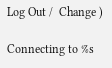Log Out /  Change )

Connecting to %s